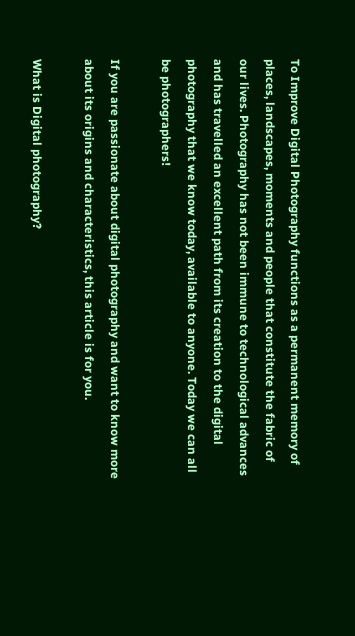To Improve Digital Photography functions as a permanent memory of places, landscapes, moments and people that constitute the fabric of our lives. Photography has not been immune to technological advances and has travelled an excellent path from its creation to the digital photography that we know today, available to anyone. Today we can all be photographers!

If you are passionate about digital photography and want to know more about its origins and characteristics, this article is for you.

What is Digital photography?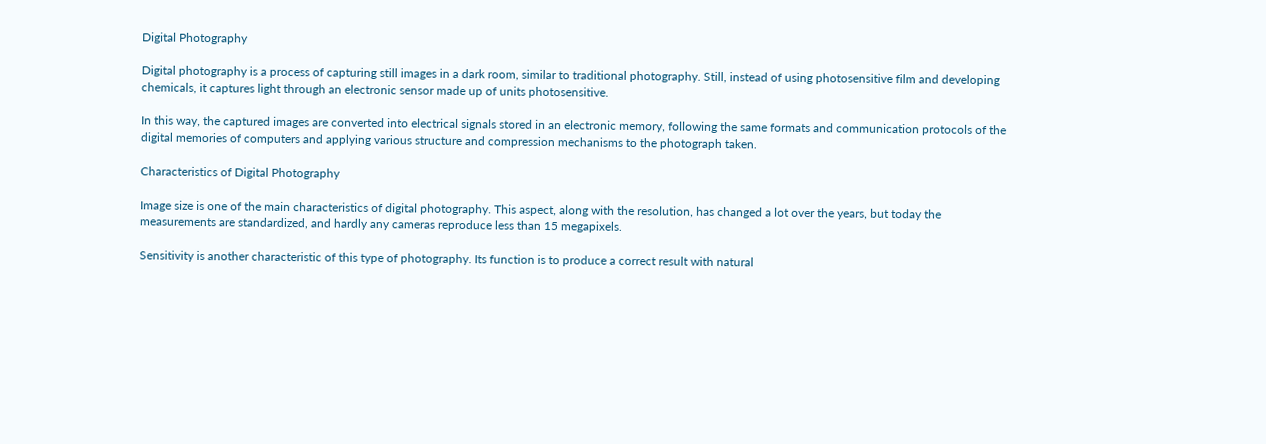Digital Photography

Digital photography is a process of capturing still images in a dark room, similar to traditional photography. Still, instead of using photosensitive film and developing chemicals, it captures light through an electronic sensor made up of units photosensitive.

In this way, the captured images are converted into electrical signals stored in an electronic memory, following the same formats and communication protocols of the digital memories of computers and applying various structure and compression mechanisms to the photograph taken.

Characteristics of Digital Photography

Image size is one of the main characteristics of digital photography. This aspect, along with the resolution, has changed a lot over the years, but today the measurements are standardized, and hardly any cameras reproduce less than 15 megapixels.

Sensitivity is another characteristic of this type of photography. Its function is to produce a correct result with natural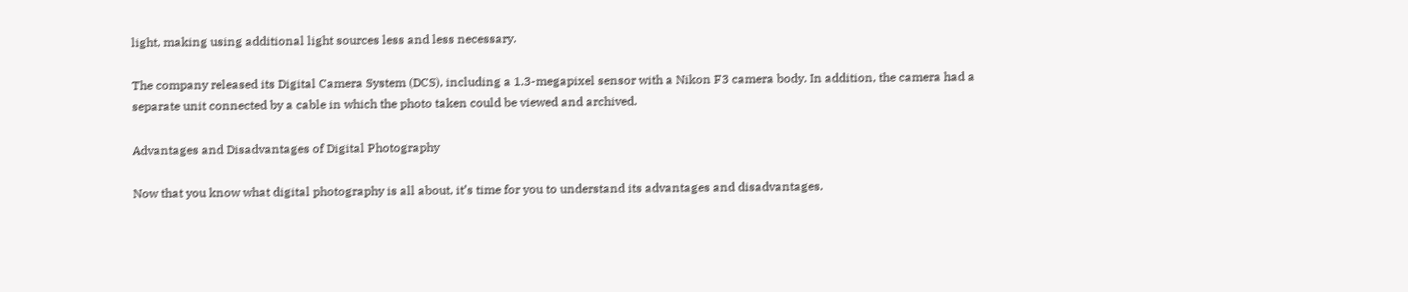light, making using additional light sources less and less necessary.

The company released its Digital Camera System (DCS), including a 1.3-megapixel sensor with a Nikon F3 camera body. In addition, the camera had a separate unit connected by a cable in which the photo taken could be viewed and archived.

Advantages and Disadvantages of Digital Photography

Now that you know what digital photography is all about, it’s time for you to understand its advantages and disadvantages.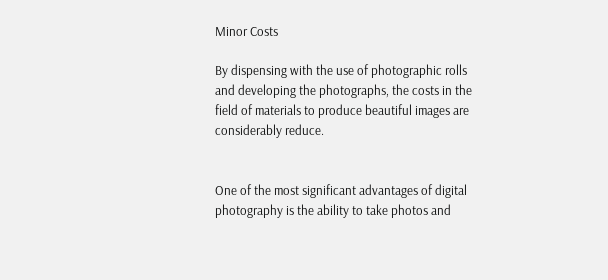Minor Costs

By dispensing with the use of photographic rolls and developing the photographs, the costs in the field of materials to produce beautiful images are considerably reduce.


One of the most significant advantages of digital photography is the ability to take photos and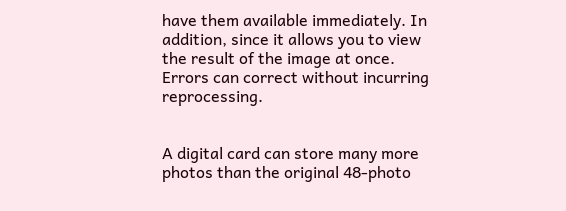have them available immediately. In addition, since it allows you to view the result of the image at once. Errors can correct without incurring reprocessing.


A digital card can store many more photos than the original 48-photo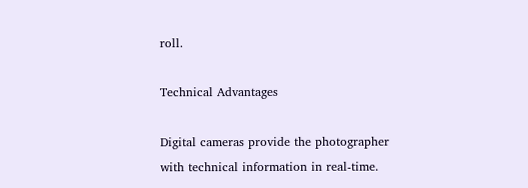roll.

Technical Advantages

Digital cameras provide the photographer with technical information in real-time.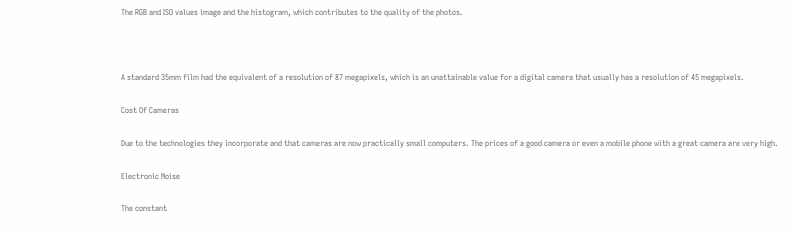The RGB and ISO values image and the histogram, which contributes to the quality of the photos.



A standard 35mm film had the equivalent of a resolution of 87 megapixels, which is an unattainable value for a digital camera that usually has a resolution of 45 megapixels.

Cost Of Cameras

Due to the technologies they incorporate and that cameras are now practically small computers. The prices of a good camera or even a mobile phone with a great camera are very high.

Electronic Noise

The constant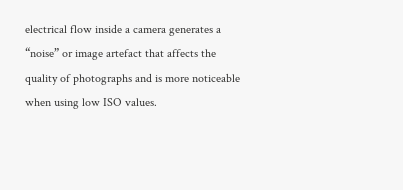electrical flow inside a camera generates a “noise” or image artefact that affects the quality of photographs and is more noticeable when using low ISO values.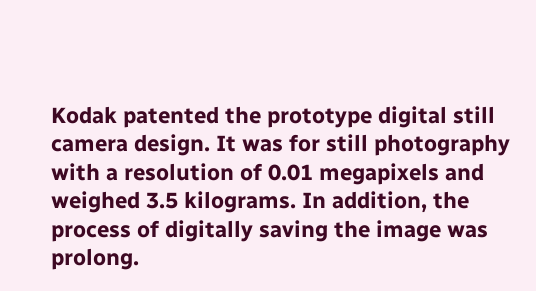Kodak patented the prototype digital still camera design. It was for still photography with a resolution of 0.01 megapixels and weighed 3.5 kilograms. In addition, the process of digitally saving the image was prolong.